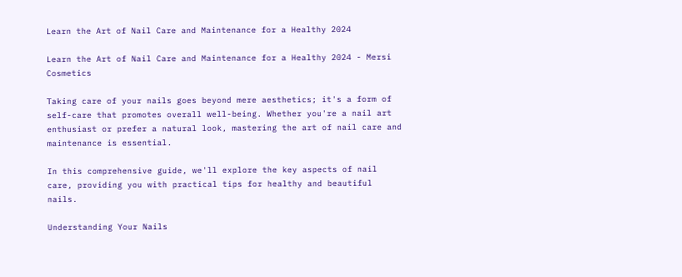Learn the Art of Nail Care and Maintenance for a Healthy 2024

Learn the Art of Nail Care and Maintenance for a Healthy 2024 - Mersi Cosmetics

Taking care of your nails goes beyond mere aesthetics; it's a form of self-care that promotes overall well-being. Whether you're a nail art enthusiast or prefer a natural look, mastering the art of nail care and maintenance is essential.

In this comprehensive guide, we'll explore the key aspects of nail care, providing you with practical tips for healthy and beautiful nails.

Understanding Your Nails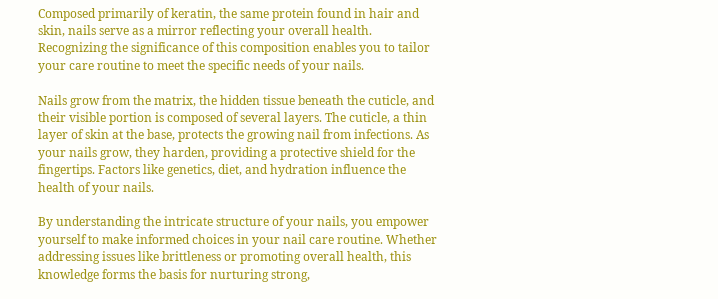Composed primarily of keratin, the same protein found in hair and skin, nails serve as a mirror reflecting your overall health. Recognizing the significance of this composition enables you to tailor your care routine to meet the specific needs of your nails.

Nails grow from the matrix, the hidden tissue beneath the cuticle, and their visible portion is composed of several layers. The cuticle, a thin layer of skin at the base, protects the growing nail from infections. As your nails grow, they harden, providing a protective shield for the fingertips. Factors like genetics, diet, and hydration influence the health of your nails.

By understanding the intricate structure of your nails, you empower yourself to make informed choices in your nail care routine. Whether addressing issues like brittleness or promoting overall health, this knowledge forms the basis for nurturing strong,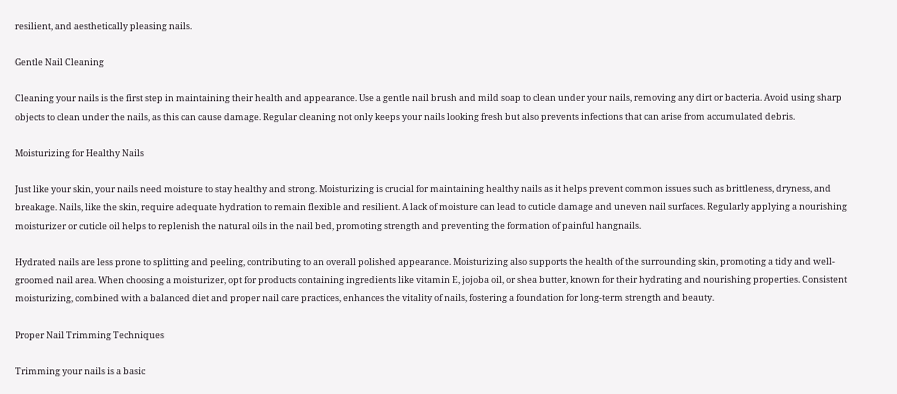resilient, and aesthetically pleasing nails.

Gentle Nail Cleaning

Cleaning your nails is the first step in maintaining their health and appearance. Use a gentle nail brush and mild soap to clean under your nails, removing any dirt or bacteria. Avoid using sharp objects to clean under the nails, as this can cause damage. Regular cleaning not only keeps your nails looking fresh but also prevents infections that can arise from accumulated debris.

Moisturizing for Healthy Nails

Just like your skin, your nails need moisture to stay healthy and strong. Moisturizing is crucial for maintaining healthy nails as it helps prevent common issues such as brittleness, dryness, and breakage. Nails, like the skin, require adequate hydration to remain flexible and resilient. A lack of moisture can lead to cuticle damage and uneven nail surfaces. Regularly applying a nourishing moisturizer or cuticle oil helps to replenish the natural oils in the nail bed, promoting strength and preventing the formation of painful hangnails.

Hydrated nails are less prone to splitting and peeling, contributing to an overall polished appearance. Moisturizing also supports the health of the surrounding skin, promoting a tidy and well-groomed nail area. When choosing a moisturizer, opt for products containing ingredients like vitamin E, jojoba oil, or shea butter, known for their hydrating and nourishing properties. Consistent moisturizing, combined with a balanced diet and proper nail care practices, enhances the vitality of nails, fostering a foundation for long-term strength and beauty.

Proper Nail Trimming Techniques

Trimming your nails is a basic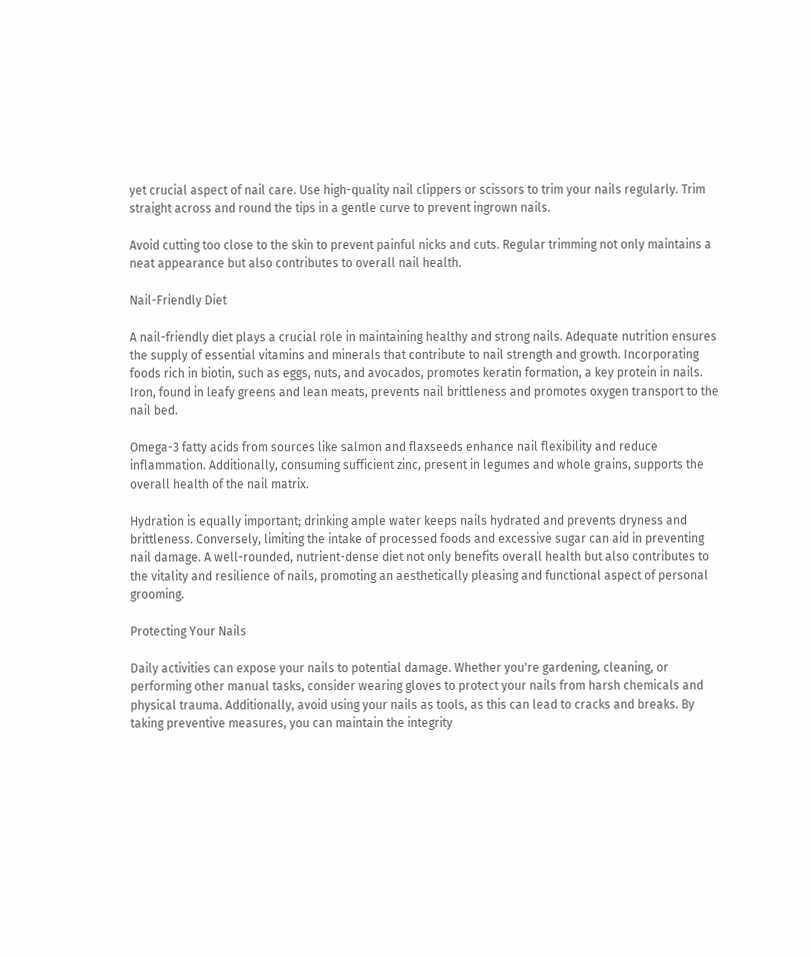yet crucial aspect of nail care. Use high-quality nail clippers or scissors to trim your nails regularly. Trim straight across and round the tips in a gentle curve to prevent ingrown nails.

Avoid cutting too close to the skin to prevent painful nicks and cuts. Regular trimming not only maintains a neat appearance but also contributes to overall nail health.

Nail-Friendly Diet

A nail-friendly diet plays a crucial role in maintaining healthy and strong nails. Adequate nutrition ensures the supply of essential vitamins and minerals that contribute to nail strength and growth. Incorporating foods rich in biotin, such as eggs, nuts, and avocados, promotes keratin formation, a key protein in nails. Iron, found in leafy greens and lean meats, prevents nail brittleness and promotes oxygen transport to the nail bed.

Omega-3 fatty acids from sources like salmon and flaxseeds enhance nail flexibility and reduce inflammation. Additionally, consuming sufficient zinc, present in legumes and whole grains, supports the overall health of the nail matrix.

Hydration is equally important; drinking ample water keeps nails hydrated and prevents dryness and brittleness. Conversely, limiting the intake of processed foods and excessive sugar can aid in preventing nail damage. A well-rounded, nutrient-dense diet not only benefits overall health but also contributes to the vitality and resilience of nails, promoting an aesthetically pleasing and functional aspect of personal grooming.

Protecting Your Nails

Daily activities can expose your nails to potential damage. Whether you're gardening, cleaning, or performing other manual tasks, consider wearing gloves to protect your nails from harsh chemicals and physical trauma. Additionally, avoid using your nails as tools, as this can lead to cracks and breaks. By taking preventive measures, you can maintain the integrity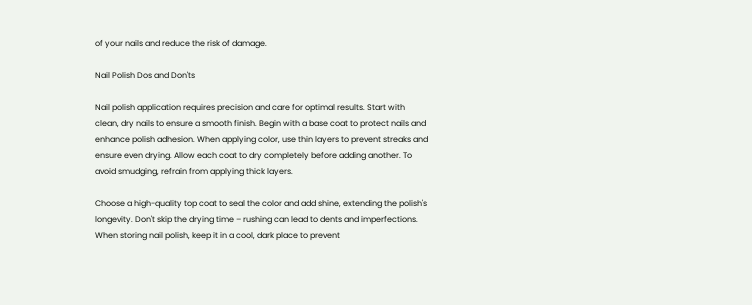of your nails and reduce the risk of damage.

Nail Polish Dos and Don'ts

Nail polish application requires precision and care for optimal results. Start with clean, dry nails to ensure a smooth finish. Begin with a base coat to protect nails and enhance polish adhesion. When applying color, use thin layers to prevent streaks and ensure even drying. Allow each coat to dry completely before adding another. To avoid smudging, refrain from applying thick layers.

Choose a high-quality top coat to seal the color and add shine, extending the polish's longevity. Don't skip the drying time – rushing can lead to dents and imperfections. When storing nail polish, keep it in a cool, dark place to prevent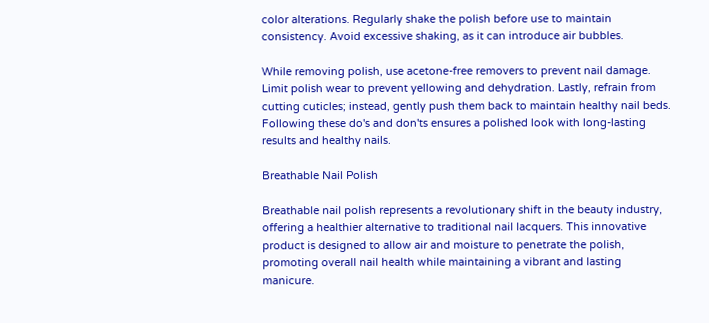color alterations. Regularly shake the polish before use to maintain consistency. Avoid excessive shaking, as it can introduce air bubbles.

While removing polish, use acetone-free removers to prevent nail damage. Limit polish wear to prevent yellowing and dehydration. Lastly, refrain from cutting cuticles; instead, gently push them back to maintain healthy nail beds. Following these do's and don'ts ensures a polished look with long-lasting results and healthy nails.

Breathable Nail Polish

Breathable nail polish represents a revolutionary shift in the beauty industry, offering a healthier alternative to traditional nail lacquers. This innovative product is designed to allow air and moisture to penetrate the polish, promoting overall nail health while maintaining a vibrant and lasting manicure.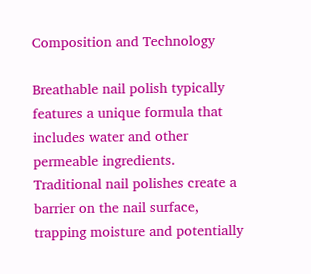Composition and Technology

Breathable nail polish typically features a unique formula that includes water and other permeable ingredients. Traditional nail polishes create a barrier on the nail surface, trapping moisture and potentially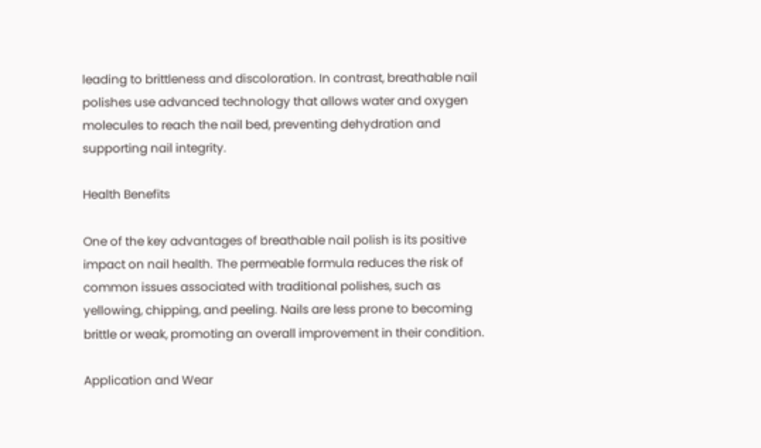leading to brittleness and discoloration. In contrast, breathable nail polishes use advanced technology that allows water and oxygen molecules to reach the nail bed, preventing dehydration and supporting nail integrity.

Health Benefits

One of the key advantages of breathable nail polish is its positive impact on nail health. The permeable formula reduces the risk of common issues associated with traditional polishes, such as yellowing, chipping, and peeling. Nails are less prone to becoming brittle or weak, promoting an overall improvement in their condition.

Application and Wear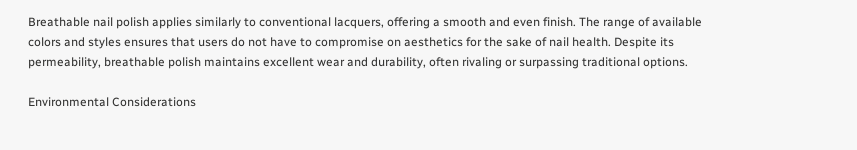Breathable nail polish applies similarly to conventional lacquers, offering a smooth and even finish. The range of available colors and styles ensures that users do not have to compromise on aesthetics for the sake of nail health. Despite its permeability, breathable polish maintains excellent wear and durability, often rivaling or surpassing traditional options.

Environmental Considerations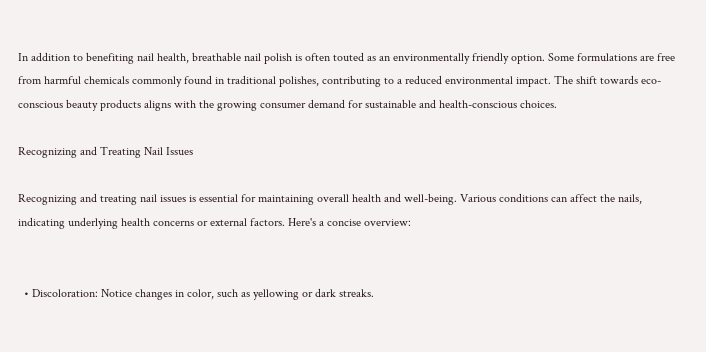In addition to benefiting nail health, breathable nail polish is often touted as an environmentally friendly option. Some formulations are free from harmful chemicals commonly found in traditional polishes, contributing to a reduced environmental impact. The shift towards eco-conscious beauty products aligns with the growing consumer demand for sustainable and health-conscious choices.

Recognizing and Treating Nail Issues

Recognizing and treating nail issues is essential for maintaining overall health and well-being. Various conditions can affect the nails, indicating underlying health concerns or external factors. Here's a concise overview:


  • Discoloration: Notice changes in color, such as yellowing or dark streaks.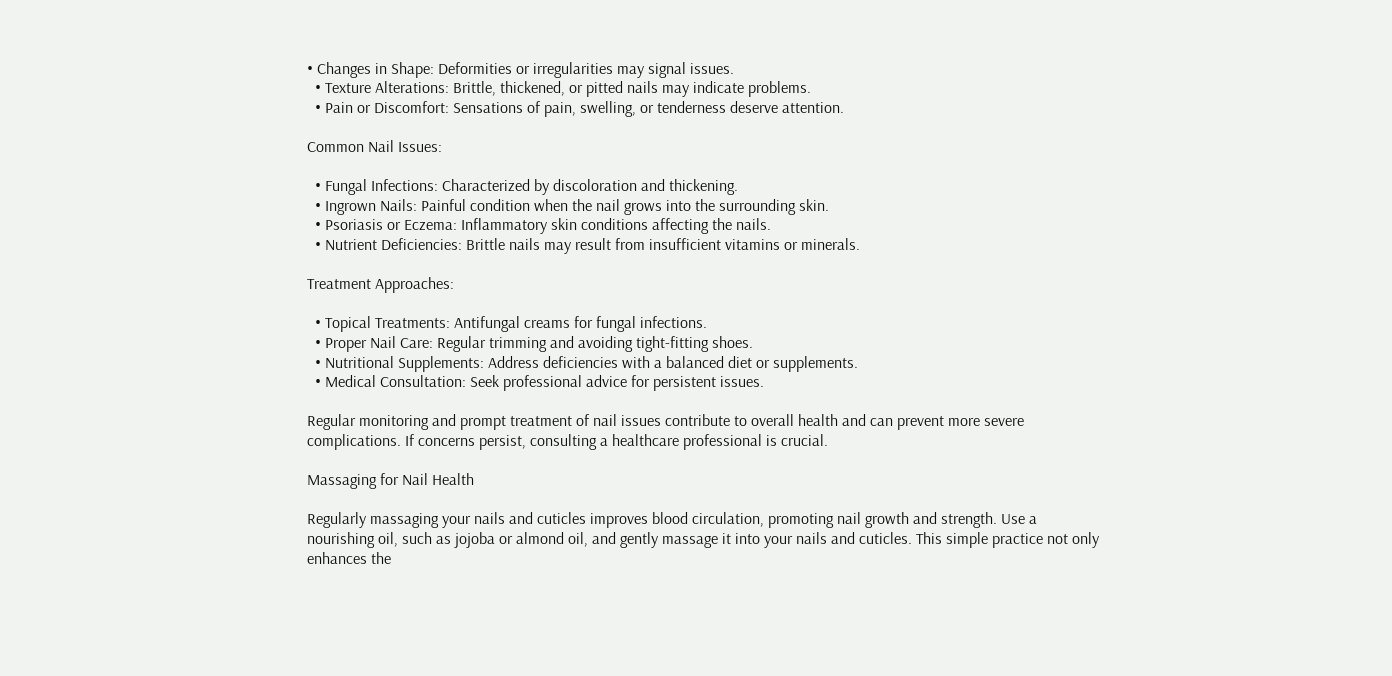• Changes in Shape: Deformities or irregularities may signal issues.
  • Texture Alterations: Brittle, thickened, or pitted nails may indicate problems.
  • Pain or Discomfort: Sensations of pain, swelling, or tenderness deserve attention.

Common Nail Issues:

  • Fungal Infections: Characterized by discoloration and thickening.
  • Ingrown Nails: Painful condition when the nail grows into the surrounding skin.
  • Psoriasis or Eczema: Inflammatory skin conditions affecting the nails.
  • Nutrient Deficiencies: Brittle nails may result from insufficient vitamins or minerals.

Treatment Approaches:

  • Topical Treatments: Antifungal creams for fungal infections.
  • Proper Nail Care: Regular trimming and avoiding tight-fitting shoes.
  • Nutritional Supplements: Address deficiencies with a balanced diet or supplements.
  • Medical Consultation: Seek professional advice for persistent issues.

Regular monitoring and prompt treatment of nail issues contribute to overall health and can prevent more severe complications. If concerns persist, consulting a healthcare professional is crucial.

Massaging for Nail Health

Regularly massaging your nails and cuticles improves blood circulation, promoting nail growth and strength. Use a nourishing oil, such as jojoba or almond oil, and gently massage it into your nails and cuticles. This simple practice not only enhances the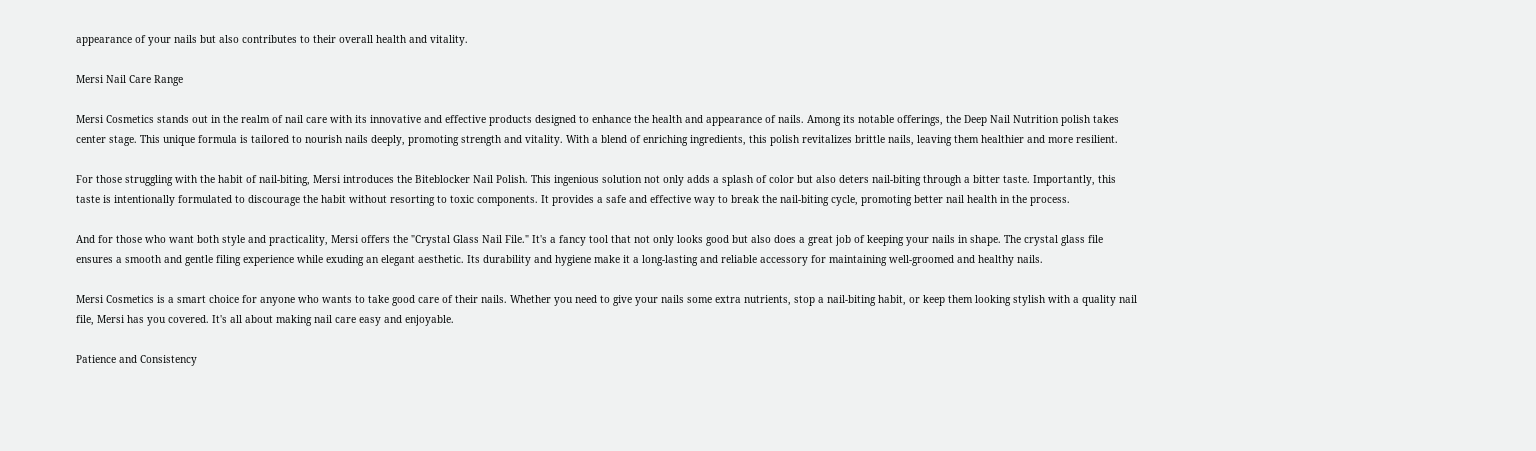appearance of your nails but also contributes to their overall health and vitality.

Mersi Nail Care Range

Mersi Cosmetics stands out in the realm of nail care with its innovative and effective products designed to enhance the health and appearance of nails. Among its notable offerings, the Deep Nail Nutrition polish takes center stage. This unique formula is tailored to nourish nails deeply, promoting strength and vitality. With a blend of enriching ingredients, this polish revitalizes brittle nails, leaving them healthier and more resilient.

For those struggling with the habit of nail-biting, Mersi introduces the Biteblocker Nail Polish. This ingenious solution not only adds a splash of color but also deters nail-biting through a bitter taste. Importantly, this taste is intentionally formulated to discourage the habit without resorting to toxic components. It provides a safe and effective way to break the nail-biting cycle, promoting better nail health in the process.

And for those who want both style and practicality, Mersi offers the "Crystal Glass Nail File." It's a fancy tool that not only looks good but also does a great job of keeping your nails in shape. The crystal glass file ensures a smooth and gentle filing experience while exuding an elegant aesthetic. Its durability and hygiene make it a long-lasting and reliable accessory for maintaining well-groomed and healthy nails.

Mersi Cosmetics is a smart choice for anyone who wants to take good care of their nails. Whether you need to give your nails some extra nutrients, stop a nail-biting habit, or keep them looking stylish with a quality nail file, Mersi has you covered. It's all about making nail care easy and enjoyable.

Patience and Consistency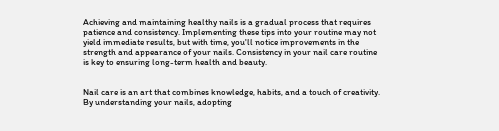Achieving and maintaining healthy nails is a gradual process that requires patience and consistency. Implementing these tips into your routine may not yield immediate results, but with time, you'll notice improvements in the strength and appearance of your nails. Consistency in your nail care routine is key to ensuring long-term health and beauty.


Nail care is an art that combines knowledge, habits, and a touch of creativity. By understanding your nails, adopting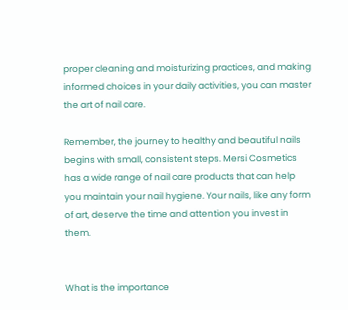proper cleaning and moisturizing practices, and making informed choices in your daily activities, you can master the art of nail care.

Remember, the journey to healthy and beautiful nails begins with small, consistent steps. Mersi Cosmetics has a wide range of nail care products that can help you maintain your nail hygiene. Your nails, like any form of art, deserve the time and attention you invest in them.


What is the importance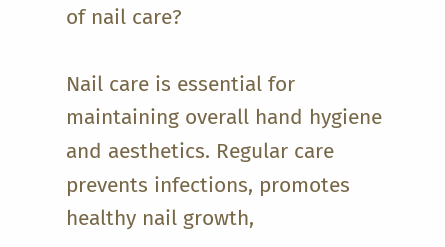of nail care?

Nail care is essential for maintaining overall hand hygiene and aesthetics. Regular care prevents infections, promotes healthy nail growth,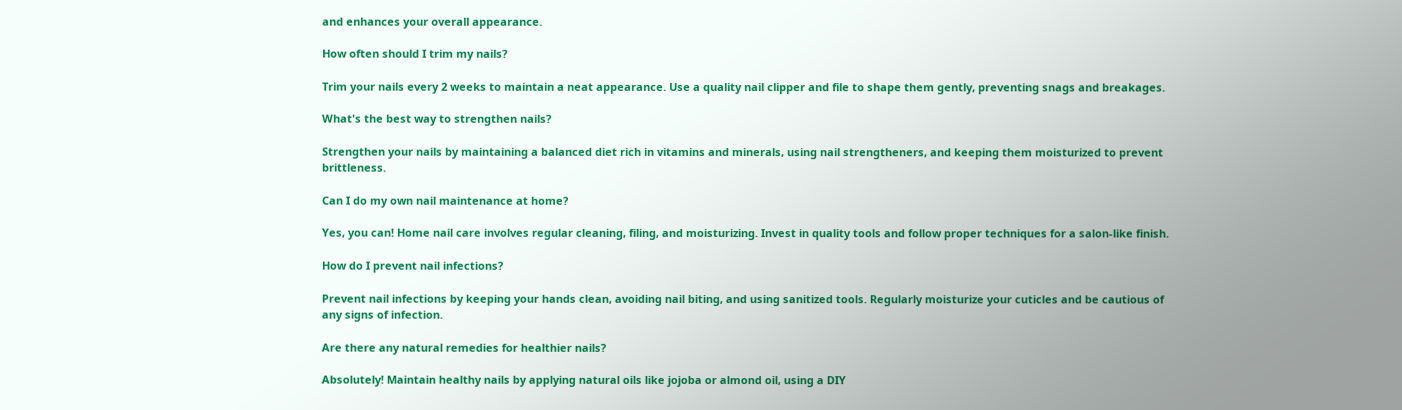and enhances your overall appearance.

How often should I trim my nails?

Trim your nails every 2 weeks to maintain a neat appearance. Use a quality nail clipper and file to shape them gently, preventing snags and breakages.

What's the best way to strengthen nails?

Strengthen your nails by maintaining a balanced diet rich in vitamins and minerals, using nail strengtheners, and keeping them moisturized to prevent brittleness.

Can I do my own nail maintenance at home?

Yes, you can! Home nail care involves regular cleaning, filing, and moisturizing. Invest in quality tools and follow proper techniques for a salon-like finish.

How do I prevent nail infections?

Prevent nail infections by keeping your hands clean, avoiding nail biting, and using sanitized tools. Regularly moisturize your cuticles and be cautious of any signs of infection.

Are there any natural remedies for healthier nails?

Absolutely! Maintain healthy nails by applying natural oils like jojoba or almond oil, using a DIY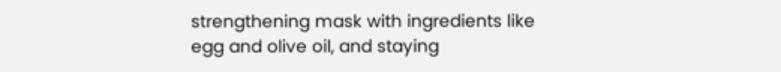strengthening mask with ingredients like egg and olive oil, and staying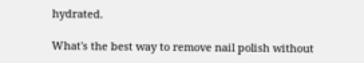hydrated.

What's the best way to remove nail polish without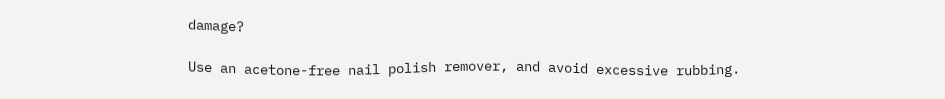damage?

Use an acetone-free nail polish remover, and avoid excessive rubbing.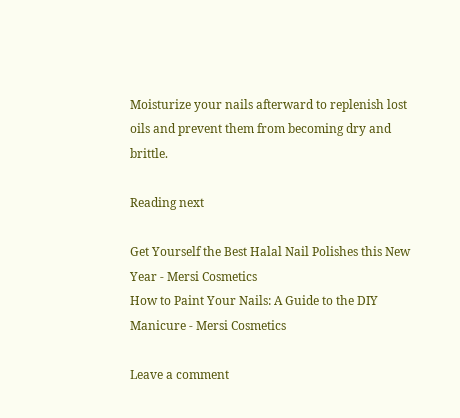Moisturize your nails afterward to replenish lost oils and prevent them from becoming dry and brittle.

Reading next

Get Yourself the Best Halal Nail Polishes this New Year - Mersi Cosmetics
How to Paint Your Nails: A Guide to the DIY Manicure - Mersi Cosmetics

Leave a comment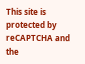This site is protected by reCAPTCHA and the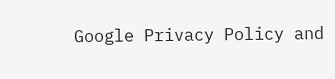Google Privacy Policy and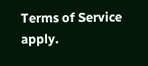Terms of Service apply.